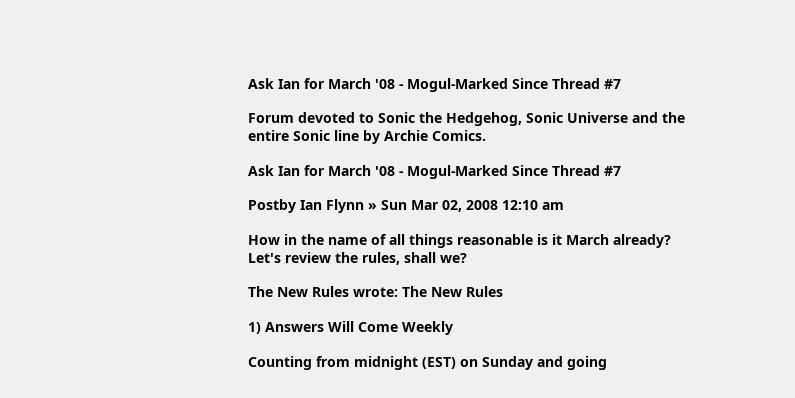Ask Ian for March '08 - Mogul-Marked Since Thread #7

Forum devoted to Sonic the Hedgehog, Sonic Universe and the entire Sonic line by Archie Comics.

Ask Ian for March '08 - Mogul-Marked Since Thread #7

Postby Ian Flynn » Sun Mar 02, 2008 12:10 am

How in the name of all things reasonable is it March already? Let's review the rules, shall we?

The New Rules wrote: The New Rules

1) Answers Will Come Weekly

Counting from midnight (EST) on Sunday and going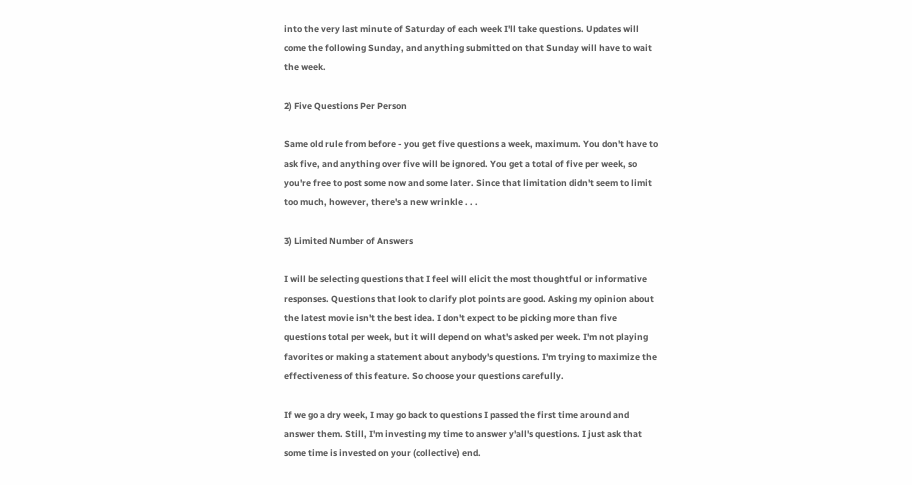into the very last minute of Saturday of each week I'll take questions. Updates will come the following Sunday, and anything submitted on that Sunday will have to wait the week.

2) Five Questions Per Person

Same old rule from before - you get five questions a week, maximum. You don't have to ask five, and anything over five will be ignored. You get a total of five per week, so you're free to post some now and some later. Since that limitation didn't seem to limit too much, however, there's a new wrinkle . . .

3) Limited Number of Answers

I will be selecting questions that I feel will elicit the most thoughtful or informative responses. Questions that look to clarify plot points are good. Asking my opinion about the latest movie isn't the best idea. I don't expect to be picking more than five questions total per week, but it will depend on what's asked per week. I'm not playing favorites or making a statement about anybody's questions. I'm trying to maximize the effectiveness of this feature. So choose your questions carefully.

If we go a dry week, I may go back to questions I passed the first time around and answer them. Still, I'm investing my time to answer y'all's questions. I just ask that some time is invested on your (collective) end.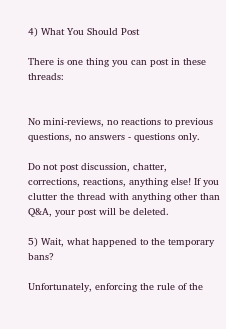4) What You Should Post

There is one thing you can post in these threads:


No mini-reviews, no reactions to previous questions, no answers - questions only.

Do not post discussion, chatter, corrections, reactions, anything else! If you clutter the thread with anything other than Q&A, your post will be deleted.

5) Wait, what happened to the temporary bans?

Unfortunately, enforcing the rule of the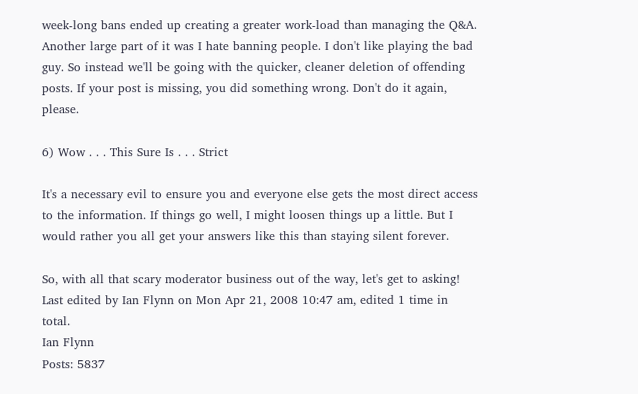week-long bans ended up creating a greater work-load than managing the Q&A. Another large part of it was I hate banning people. I don't like playing the bad guy. So instead we'll be going with the quicker, cleaner deletion of offending posts. If your post is missing, you did something wrong. Don't do it again, please.

6) Wow . . . This Sure Is . . . Strict

It's a necessary evil to ensure you and everyone else gets the most direct access to the information. If things go well, I might loosen things up a little. But I would rather you all get your answers like this than staying silent forever.

So, with all that scary moderator business out of the way, let's get to asking!
Last edited by Ian Flynn on Mon Apr 21, 2008 10:47 am, edited 1 time in total.
Ian Flynn
Posts: 5837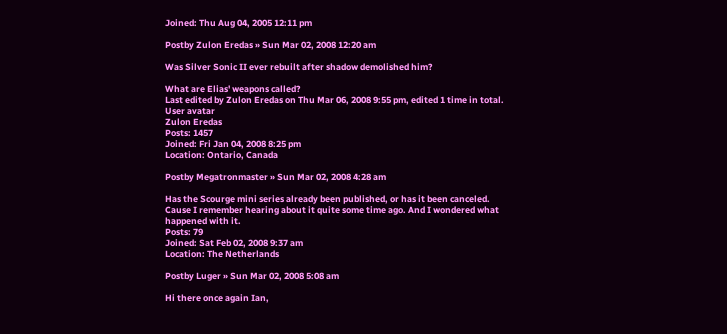Joined: Thu Aug 04, 2005 12:11 pm

Postby Zulon Eredas » Sun Mar 02, 2008 12:20 am

Was Silver Sonic II ever rebuilt after shadow demolished him?

What are Elias' weapons called?
Last edited by Zulon Eredas on Thu Mar 06, 2008 9:55 pm, edited 1 time in total.
User avatar
Zulon Eredas
Posts: 1457
Joined: Fri Jan 04, 2008 8:25 pm
Location: Ontario, Canada

Postby Megatronmaster » Sun Mar 02, 2008 4:28 am

Has the Scourge mini series already been published, or has it been canceled.
Cause I remember hearing about it quite some time ago. And I wondered what happened with it.
Posts: 79
Joined: Sat Feb 02, 2008 9:37 am
Location: The Netherlands

Postby Luger » Sun Mar 02, 2008 5:08 am

Hi there once again Ian,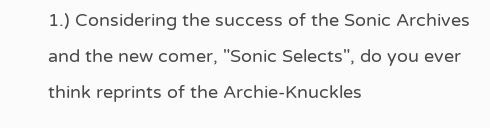1.) Considering the success of the Sonic Archives and the new comer, "Sonic Selects", do you ever think reprints of the Archie-Knuckles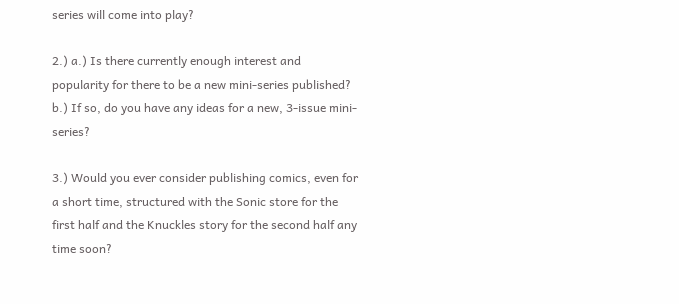series will come into play?

2.) a.) Is there currently enough interest and popularity for there to be a new mini-series published?
b.) If so, do you have any ideas for a new, 3-issue mini-series?

3.) Would you ever consider publishing comics, even for a short time, structured with the Sonic store for the first half and the Knuckles story for the second half any time soon?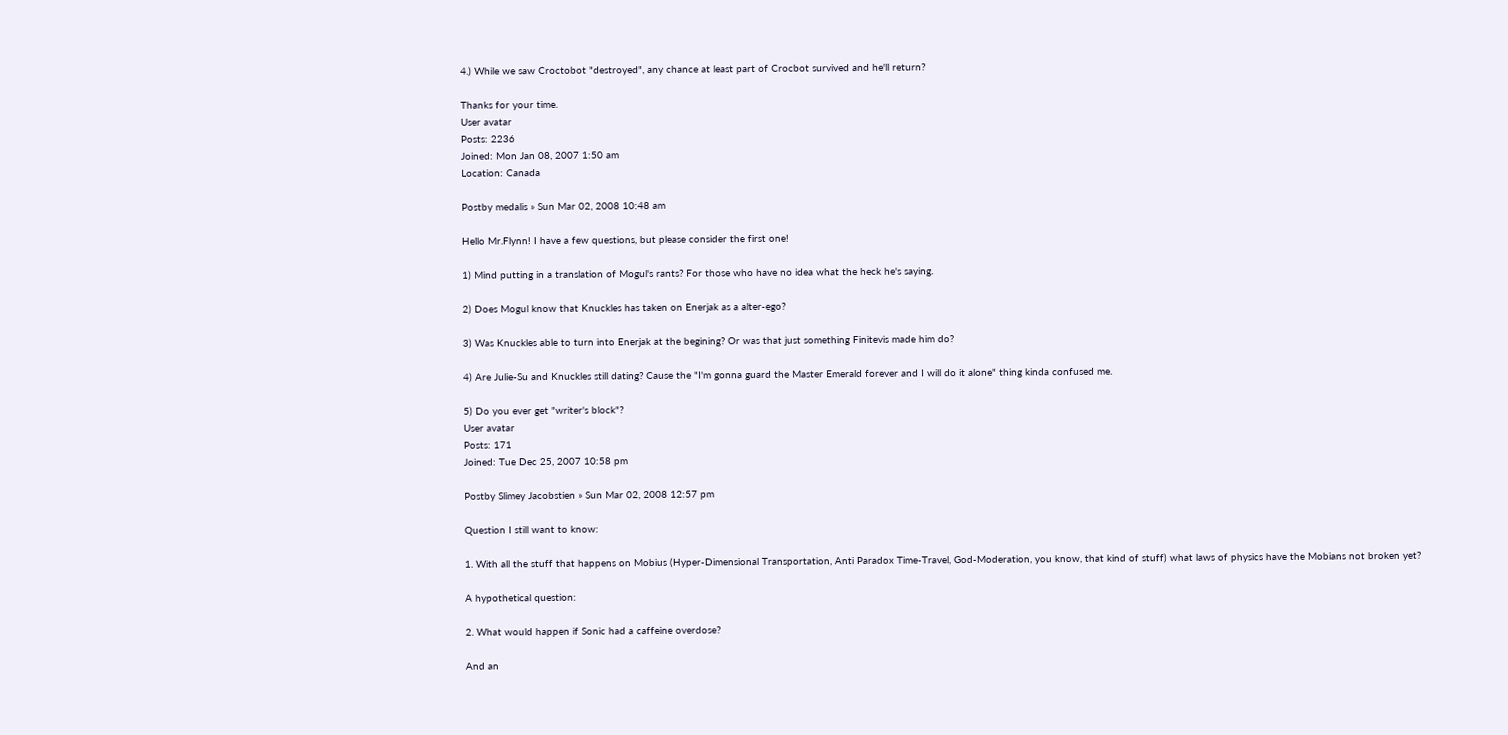4.) While we saw Croctobot "destroyed", any chance at least part of Crocbot survived and he'll return?

Thanks for your time.
User avatar
Posts: 2236
Joined: Mon Jan 08, 2007 1:50 am
Location: Canada

Postby medalis » Sun Mar 02, 2008 10:48 am

Hello Mr.Flynn! I have a few questions, but please consider the first one!

1) Mind putting in a translation of Mogul's rants? For those who have no idea what the heck he's saying.

2) Does Mogul know that Knuckles has taken on Enerjak as a alter-ego?

3) Was Knuckles able to turn into Enerjak at the begining? Or was that just something Finitevis made him do?

4) Are Julie-Su and Knuckles still dating? Cause the "I'm gonna guard the Master Emerald forever and I will do it alone" thing kinda confused me.

5) Do you ever get "writer's block"?
User avatar
Posts: 171
Joined: Tue Dec 25, 2007 10:58 pm

Postby Slimey Jacobstien » Sun Mar 02, 2008 12:57 pm

Question I still want to know:

1. With all the stuff that happens on Mobius (Hyper-Dimensional Transportation, Anti Paradox Time-Travel, God-Moderation, you know, that kind of stuff) what laws of physics have the Mobians not broken yet?

A hypothetical question:

2. What would happen if Sonic had a caffeine overdose?

And an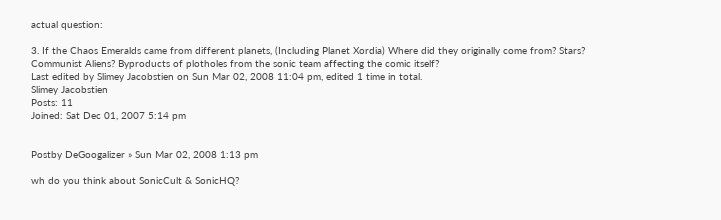actual question:

3. If the Chaos Emeralds came from different planets, (Including Planet Xordia) Where did they originally come from? Stars? Communist Aliens? Byproducts of plotholes from the sonic team affecting the comic itself?
Last edited by Slimey Jacobstien on Sun Mar 02, 2008 11:04 pm, edited 1 time in total.
Slimey Jacobstien
Posts: 11
Joined: Sat Dec 01, 2007 5:14 pm


Postby DeGoogalizer » Sun Mar 02, 2008 1:13 pm

wh do you think about SonicCult & SonicHQ?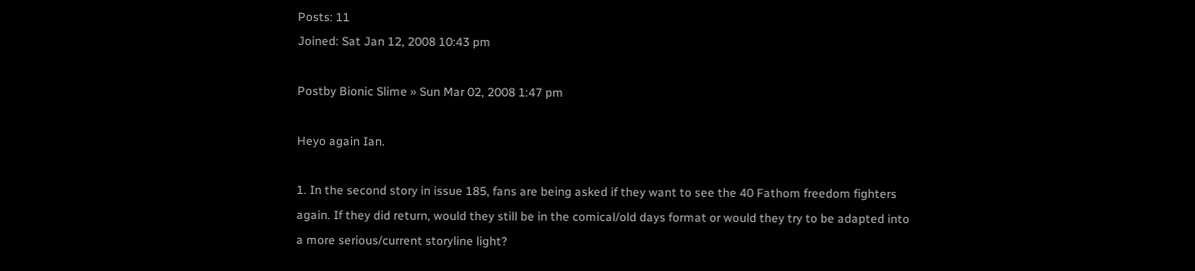Posts: 11
Joined: Sat Jan 12, 2008 10:43 pm

Postby Bionic Slime » Sun Mar 02, 2008 1:47 pm

Heyo again Ian.

1. In the second story in issue 185, fans are being asked if they want to see the 40 Fathom freedom fighters again. If they did return, would they still be in the comical/old days format or would they try to be adapted into a more serious/current storyline light?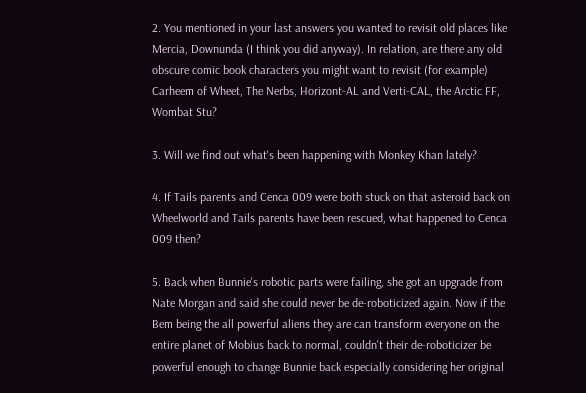2. You mentioned in your last answers you wanted to revisit old places like Mercia, Downunda (I think you did anyway). In relation, are there any old obscure comic book characters you might want to revisit (for example) Carheem of Wheet, The Nerbs, Horizont-AL and Verti-CAL, the Arctic FF, Wombat Stu?

3. Will we find out what's been happening with Monkey Khan lately?

4. If Tails parents and Cenca 009 were both stuck on that asteroid back on Wheelworld and Tails parents have been rescued, what happened to Cenca 009 then?

5. Back when Bunnie's robotic parts were failing, she got an upgrade from Nate Morgan and said she could never be de-roboticized again. Now if the Bem being the all powerful aliens they are can transform everyone on the entire planet of Mobius back to normal, couldn't their de-roboticizer be powerful enough to change Bunnie back especially considering her original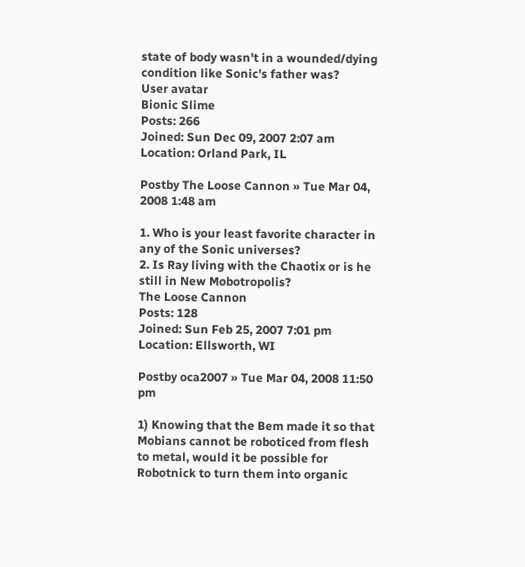state of body wasn't in a wounded/dying condition like Sonic's father was?
User avatar
Bionic Slime
Posts: 266
Joined: Sun Dec 09, 2007 2:07 am
Location: Orland Park, IL

Postby The Loose Cannon » Tue Mar 04, 2008 1:48 am

1. Who is your least favorite character in any of the Sonic universes?
2. Is Ray living with the Chaotix or is he still in New Mobotropolis?
The Loose Cannon
Posts: 128
Joined: Sun Feb 25, 2007 7:01 pm
Location: Ellsworth, WI

Postby oca2007 » Tue Mar 04, 2008 11:50 pm

1) Knowing that the Bem made it so that Mobians cannot be roboticed from flesh to metal, would it be possible for Robotnick to turn them into organic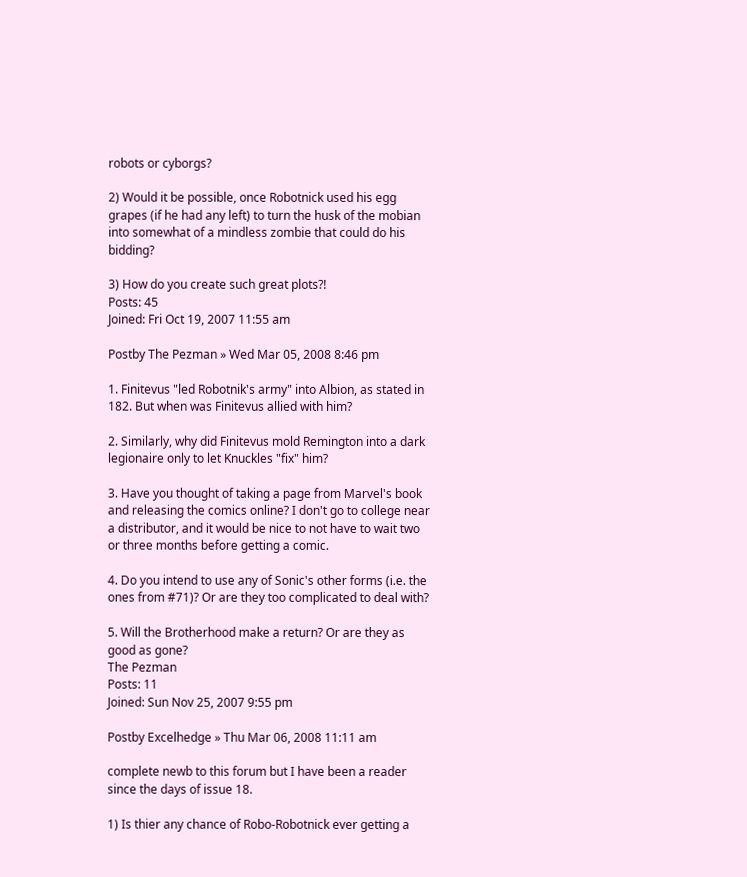robots or cyborgs?

2) Would it be possible, once Robotnick used his egg grapes (if he had any left) to turn the husk of the mobian into somewhat of a mindless zombie that could do his bidding?

3) How do you create such great plots?!
Posts: 45
Joined: Fri Oct 19, 2007 11:55 am

Postby The Pezman » Wed Mar 05, 2008 8:46 pm

1. Finitevus "led Robotnik's army" into Albion, as stated in 182. But when was Finitevus allied with him?

2. Similarly, why did Finitevus mold Remington into a dark legionaire only to let Knuckles "fix" him?

3. Have you thought of taking a page from Marvel's book and releasing the comics online? I don't go to college near a distributor, and it would be nice to not have to wait two or three months before getting a comic.

4. Do you intend to use any of Sonic's other forms (i.e. the ones from #71)? Or are they too complicated to deal with?

5. Will the Brotherhood make a return? Or are they as good as gone?
The Pezman
Posts: 11
Joined: Sun Nov 25, 2007 9:55 pm

Postby Excelhedge » Thu Mar 06, 2008 11:11 am

complete newb to this forum but I have been a reader since the days of issue 18.

1) Is thier any chance of Robo-Robotnick ever getting a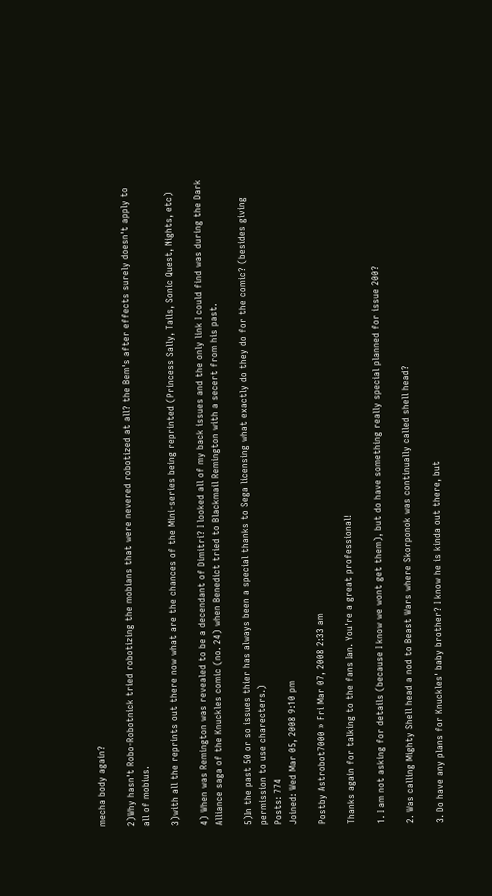mecha body again?

2)Why hasn't Robo-Robotnick tried robotizing the mobians that were nevered robotized at all? the Bem's after effects surely doesn't apply to all of mobius.

3)with all the reprints out there now what are the chances of the Mini-series being reprinted (Princess Sally, Tails, Sonic Quest, Nights, etc)

4) When was Remington was revealed to be a decendant of Dimitri? I looked all of my back issues and the only link I could find was during the Dark Alliance saga of the Knuckles comic (no. 24) when Benedict tried to Blackmail Remington with a secert from his past.

5)In the past 50 or so issues thier has always been a special thanks to Sega licensing what exactly do they do for the comic? (besides giving permission to use charecters.)
Posts: 774
Joined: Wed Mar 05, 2008 9:10 pm

Postby Astrobot7000 » Fri Mar 07, 2008 2:33 am

Thanks again for talking to the fans Ian. You're a great professional!

1. I am not asking for details (because I know we wont get them), but do have something really special planned for issue 200?

2. Was calling Mighty Shell head a nod to Beast Wars where Skorponok was continually called shell head?

3. Do have any plans for Knuckles' baby brother? I know he is kinda out there, but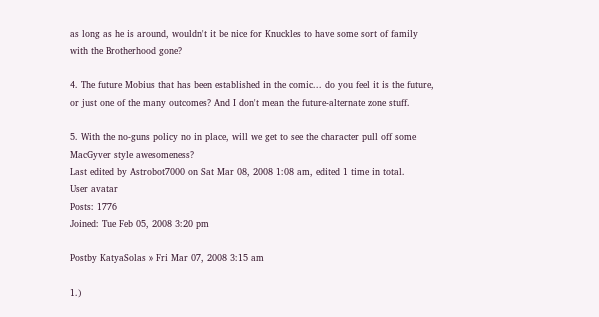as long as he is around, wouldn't it be nice for Knuckles to have some sort of family with the Brotherhood gone?

4. The future Mobius that has been established in the comic... do you feel it is the future, or just one of the many outcomes? And I don't mean the future-alternate zone stuff.

5. With the no-guns policy no in place, will we get to see the character pull off some MacGyver style awesomeness?
Last edited by Astrobot7000 on Sat Mar 08, 2008 1:08 am, edited 1 time in total.
User avatar
Posts: 1776
Joined: Tue Feb 05, 2008 3:20 pm

Postby KatyaSolas » Fri Mar 07, 2008 3:15 am

1.)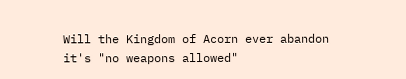Will the Kingdom of Acorn ever abandon it's "no weapons allowed"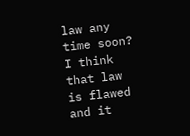law any time soon? I think that law is flawed and it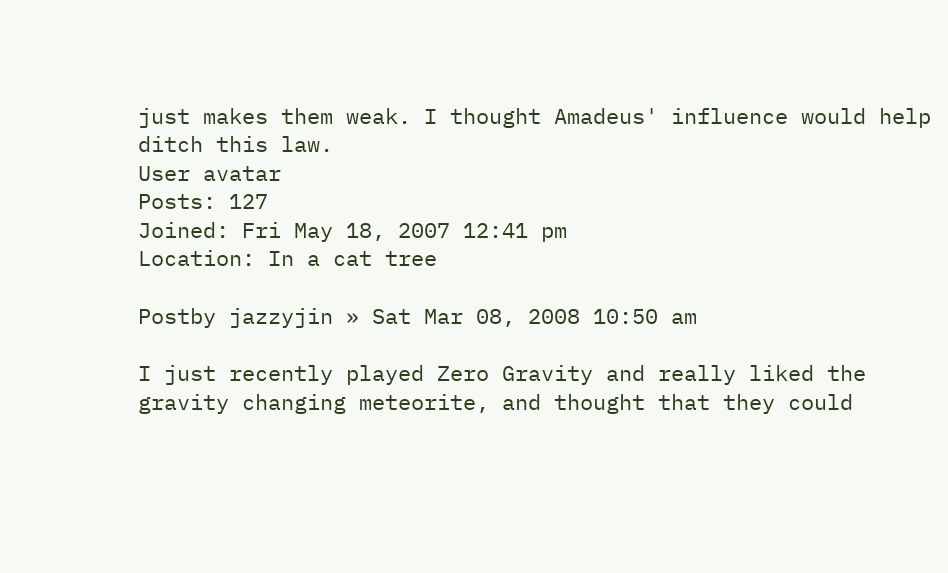just makes them weak. I thought Amadeus' influence would help ditch this law.
User avatar
Posts: 127
Joined: Fri May 18, 2007 12:41 pm
Location: In a cat tree

Postby jazzyjin » Sat Mar 08, 2008 10:50 am

I just recently played Zero Gravity and really liked the gravity changing meteorite, and thought that they could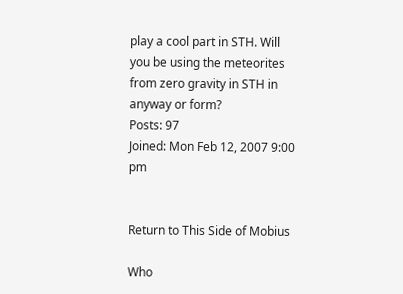play a cool part in STH. Will you be using the meteorites from zero gravity in STH in anyway or form?
Posts: 97
Joined: Mon Feb 12, 2007 9:00 pm


Return to This Side of Mobius

Who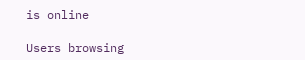is online

Users browsing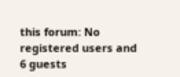this forum: No registered users and 6 guests